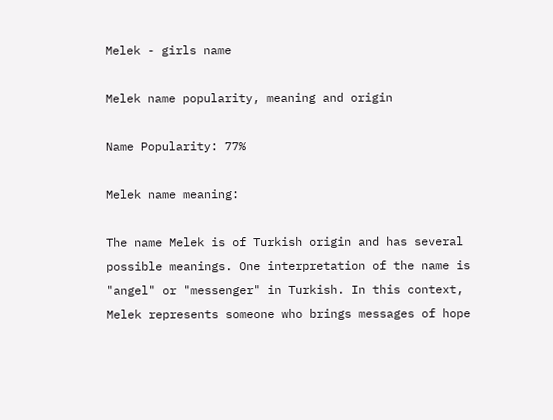Melek - girls name

Melek name popularity, meaning and origin

Name Popularity: 77%

Melek name meaning:

The name Melek is of Turkish origin and has several possible meanings. One interpretation of the name is "angel" or "messenger" in Turkish. In this context, Melek represents someone who brings messages of hope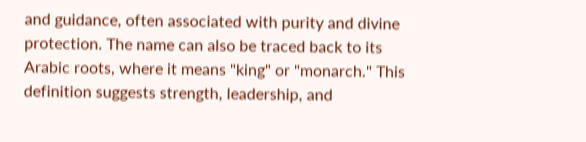and guidance, often associated with purity and divine protection. The name can also be traced back to its Arabic roots, where it means "king" or "monarch." This definition suggests strength, leadership, and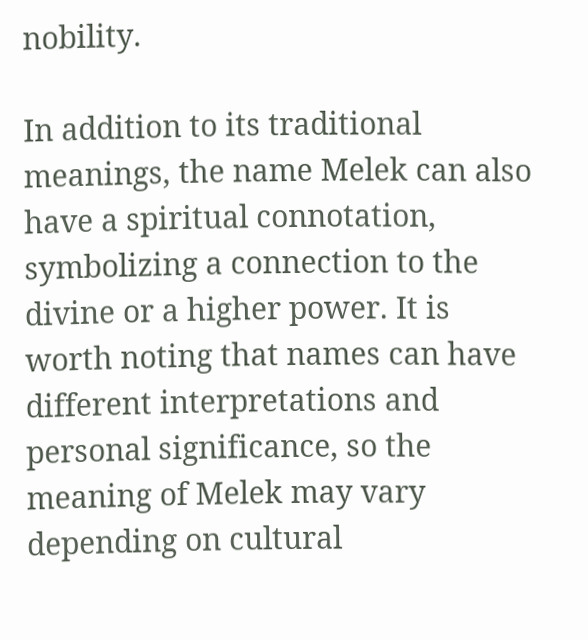nobility.

In addition to its traditional meanings, the name Melek can also have a spiritual connotation, symbolizing a connection to the divine or a higher power. It is worth noting that names can have different interpretations and personal significance, so the meaning of Melek may vary depending on cultural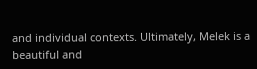and individual contexts. Ultimately, Melek is a beautiful and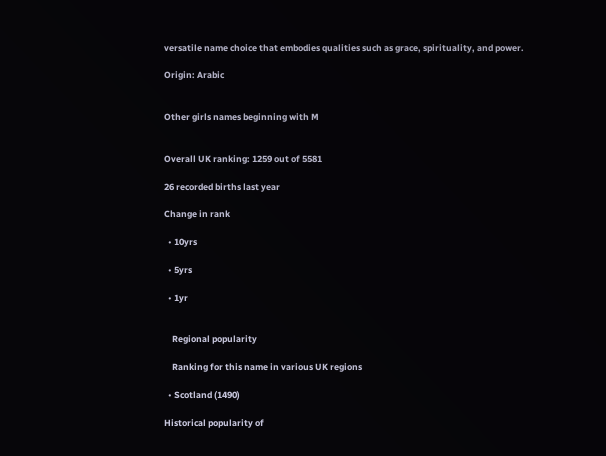versatile name choice that embodies qualities such as grace, spirituality, and power.

Origin: Arabic


Other girls names beginning with M


Overall UK ranking: 1259 out of 5581

26 recorded births last year

Change in rank

  • 10yrs

  • 5yrs

  • 1yr


    Regional popularity

    Ranking for this name in various UK regions

  • Scotland (1490)

Historical popularity of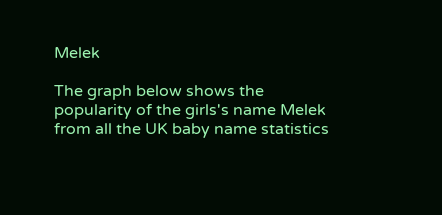Melek

The graph below shows the popularity of the girls's name Melek from all the UK baby name statistics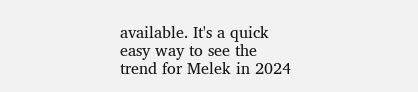available. It's a quick easy way to see the trend for Melek in 2024